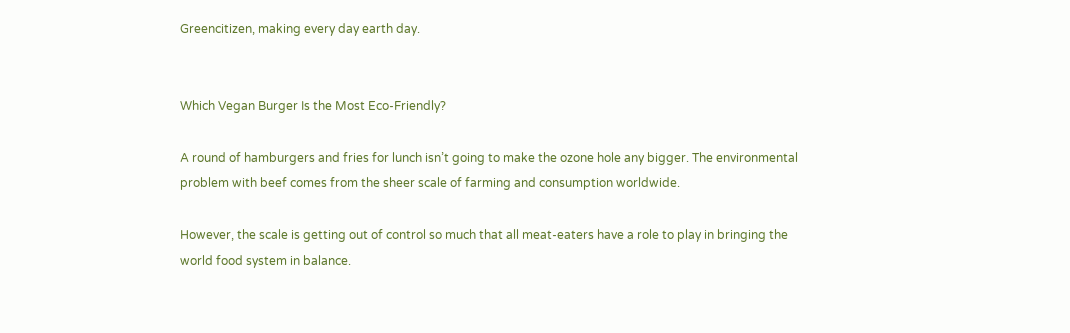Greencitizen, making every day earth day.


Which Vegan Burger Is the Most Eco-Friendly?

A round of hamburgers and fries for lunch isn’t going to make the ozone hole any bigger. The environmental problem with beef comes from the sheer scale of farming and consumption worldwide.

However, the scale is getting out of control so much that all meat-eaters have a role to play in bringing the world food system in balance.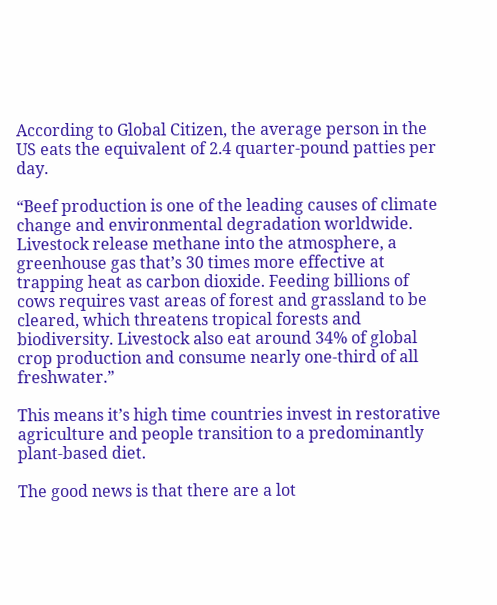According to Global Citizen, the average person in the US eats the equivalent of 2.4 quarter-pound patties per day.

“Beef production is one of the leading causes of climate change and environmental degradation worldwide. Livestock release methane into the atmosphere, a greenhouse gas that’s 30 times more effective at trapping heat as carbon dioxide. Feeding billions of cows requires vast areas of forest and grassland to be cleared, which threatens tropical forests and biodiversity. Livestock also eat around 34% of global crop production and consume nearly one-third of all freshwater.”

This means it’s high time countries invest in restorative agriculture and people transition to a predominantly plant-based diet.

The good news is that there are a lot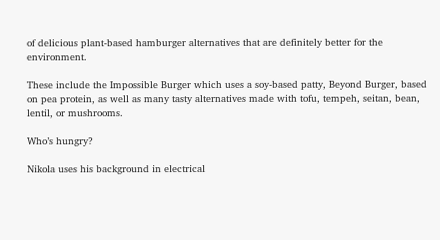of delicious plant-based hamburger alternatives that are definitely better for the environment.

These include the Impossible Burger which uses a soy-based patty, Beyond Burger, based on pea protein, as well as many tasty alternatives made with tofu, tempeh, seitan, bean, lentil, or mushrooms.

Who’s hungry?

Nikola uses his background in electrical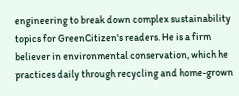engineering to break down complex sustainability topics for GreenCitizen's readers. He is a firm believer in environmental conservation, which he practices daily through recycling and home-grown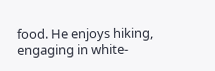food. He enjoys hiking, engaging in white-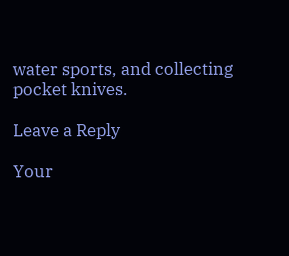water sports, and collecting pocket knives.

Leave a Reply

Your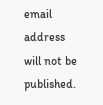email address will not be published.